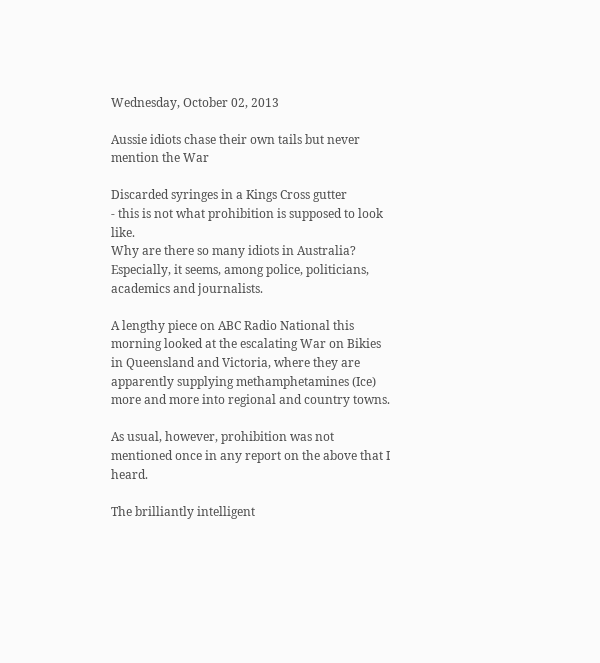Wednesday, October 02, 2013

Aussie idiots chase their own tails but never mention the War

Discarded syringes in a Kings Cross gutter
- this is not what prohibition is supposed to look like.
Why are there so many idiots in Australia? Especially, it seems, among police, politicians, academics and journalists.

A lengthy piece on ABC Radio National this morning looked at the escalating War on Bikies in Queensland and Victoria, where they are apparently supplying methamphetamines (Ice) more and more into regional and country towns.

As usual, however, prohibition was not mentioned once in any report on the above that I heard.

The brilliantly intelligent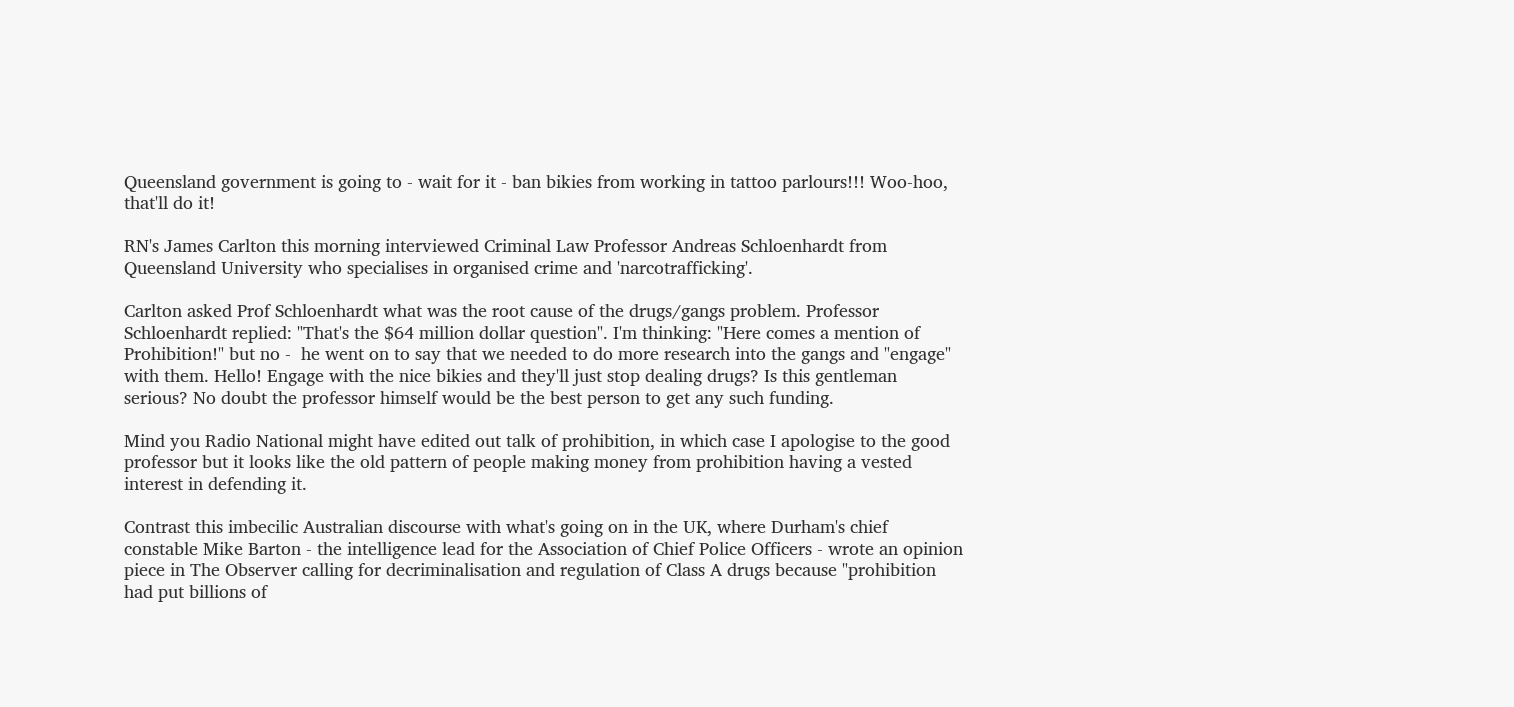Queensland government is going to - wait for it - ban bikies from working in tattoo parlours!!! Woo-hoo, that'll do it!

RN's James Carlton this morning interviewed Criminal Law Professor Andreas Schloenhardt from Queensland University who specialises in organised crime and 'narcotrafficking'.

Carlton asked Prof Schloenhardt what was the root cause of the drugs/gangs problem. Professor Schloenhardt replied: "That's the $64 million dollar question". I'm thinking: "Here comes a mention of Prohibition!" but no -  he went on to say that we needed to do more research into the gangs and "engage" with them. Hello! Engage with the nice bikies and they'll just stop dealing drugs? Is this gentleman serious? No doubt the professor himself would be the best person to get any such funding.

Mind you Radio National might have edited out talk of prohibition, in which case I apologise to the good professor but it looks like the old pattern of people making money from prohibition having a vested interest in defending it.

Contrast this imbecilic Australian discourse with what's going on in the UK, where Durham's chief constable Mike Barton - the intelligence lead for the Association of Chief Police Officers - wrote an opinion piece in The Observer calling for decriminalisation and regulation of Class A drugs because "prohibition had put billions of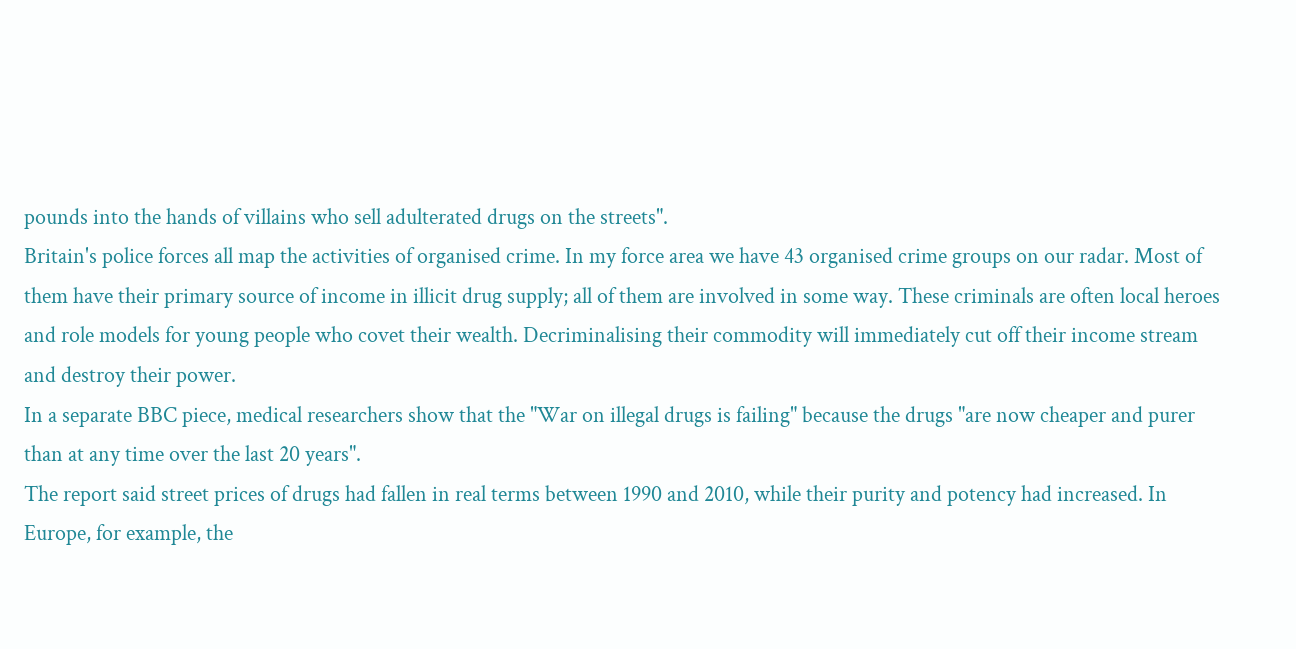pounds into the hands of villains who sell adulterated drugs on the streets".
Britain's police forces all map the activities of organised crime. In my force area we have 43 organised crime groups on our radar. Most of them have their primary source of income in illicit drug supply; all of them are involved in some way. These criminals are often local heroes and role models for young people who covet their wealth. Decriminalising their commodity will immediately cut off their income stream and destroy their power.
In a separate BBC piece, medical researchers show that the "War on illegal drugs is failing" because the drugs "are now cheaper and purer than at any time over the last 20 years".
The report said street prices of drugs had fallen in real terms between 1990 and 2010, while their purity and potency had increased. In Europe, for example, the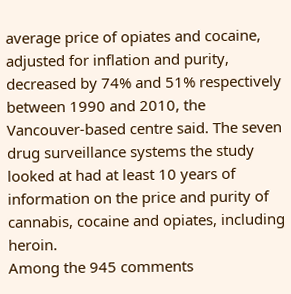average price of opiates and cocaine, adjusted for inflation and purity, decreased by 74% and 51% respectively between 1990 and 2010, the Vancouver-based centre said. The seven drug surveillance systems the study looked at had at least 10 years of information on the price and purity of cannabis, cocaine and opiates, including heroin.
Among the 945 comments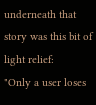underneath that story was this bit of light relief:
"Only a user loses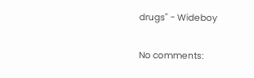drugs" - Wideboy

No comments: